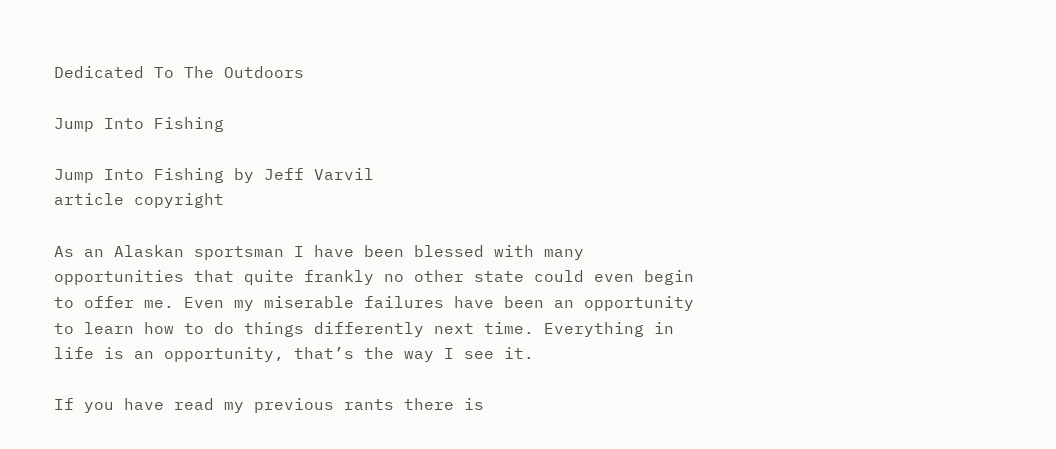Dedicated To The Outdoors

Jump Into Fishing

Jump Into Fishing by Jeff Varvil
article copyright

As an Alaskan sportsman I have been blessed with many opportunities that quite frankly no other state could even begin to offer me. Even my miserable failures have been an opportunity to learn how to do things differently next time. Everything in life is an opportunity, that’s the way I see it.

If you have read my previous rants there is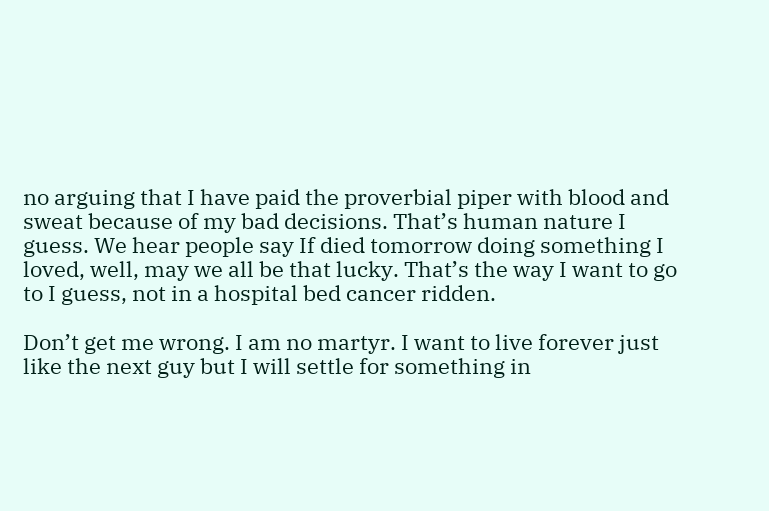no arguing that I have paid the proverbial piper with blood and sweat because of my bad decisions. That’s human nature I guess. We hear people say If died tomorrow doing something I loved, well, may we all be that lucky. That’s the way I want to go to I guess, not in a hospital bed cancer ridden.

Don’t get me wrong. I am no martyr. I want to live forever just like the next guy but I will settle for something in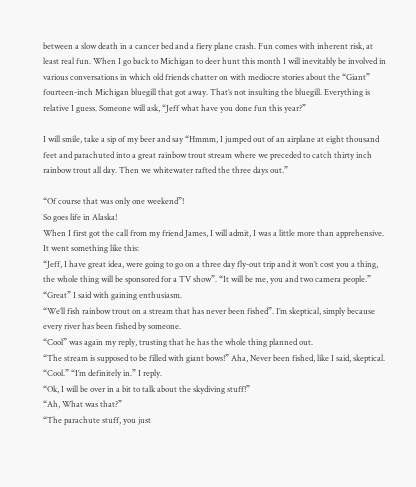between a slow death in a cancer bed and a fiery plane crash. Fun comes with inherent risk, at least real fun. When I go back to Michigan to deer hunt this month I will inevitably be involved in various conversations in which old friends chatter on with mediocre stories about the “Giant” fourteen-inch Michigan bluegill that got away. That’s not insulting the bluegill. Everything is relative I guess. Someone will ask, “Jeff what have you done fun this year?”

I will smile, take a sip of my beer and say “Hmmm, I jumped out of an airplane at eight thousand feet and parachuted into a great rainbow trout stream where we preceded to catch thirty inch rainbow trout all day. Then we whitewater rafted the three days out.”

“Of course that was only one weekend”!
So goes life in Alaska!
When I first got the call from my friend James, I will admit, I was a little more than apprehensive. It went something like this:
“Jeff, I have great idea, were going to go on a three day fly-out trip and it won’t cost you a thing, the whole thing will be sponsored for a TV show”. “It will be me, you and two camera people.”
“Great” I said with gaining enthusiasm.
“We’ll fish rainbow trout on a stream that has never been fished”. I’m skeptical, simply because every river has been fished by someone.
“Cool” was again my reply, trusting that he has the whole thing planned out.
“The stream is supposed to be filled with giant bows!” Aha, Never been fished, like I said, skeptical.
“Cool.” “I’m definitely in.” I reply.
“Ok, I will be over in a bit to talk about the skydiving stuff!”
“Ah, What was that?”
“The parachute stuff, you just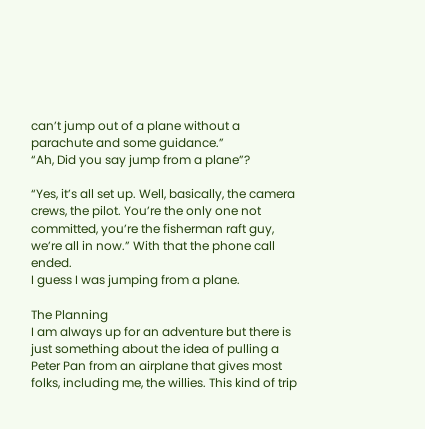can’t jump out of a plane without a parachute and some guidance.”
“Ah, Did you say jump from a plane”?

“Yes, it’s all set up. Well, basically, the camera crews, the pilot. You’re the only one not committed, you’re the fisherman raft guy, we’re all in now.” With that the phone call ended.
I guess I was jumping from a plane.

The Planning
I am always up for an adventure but there is just something about the idea of pulling a Peter Pan from an airplane that gives most folks, including me, the willies. This kind of trip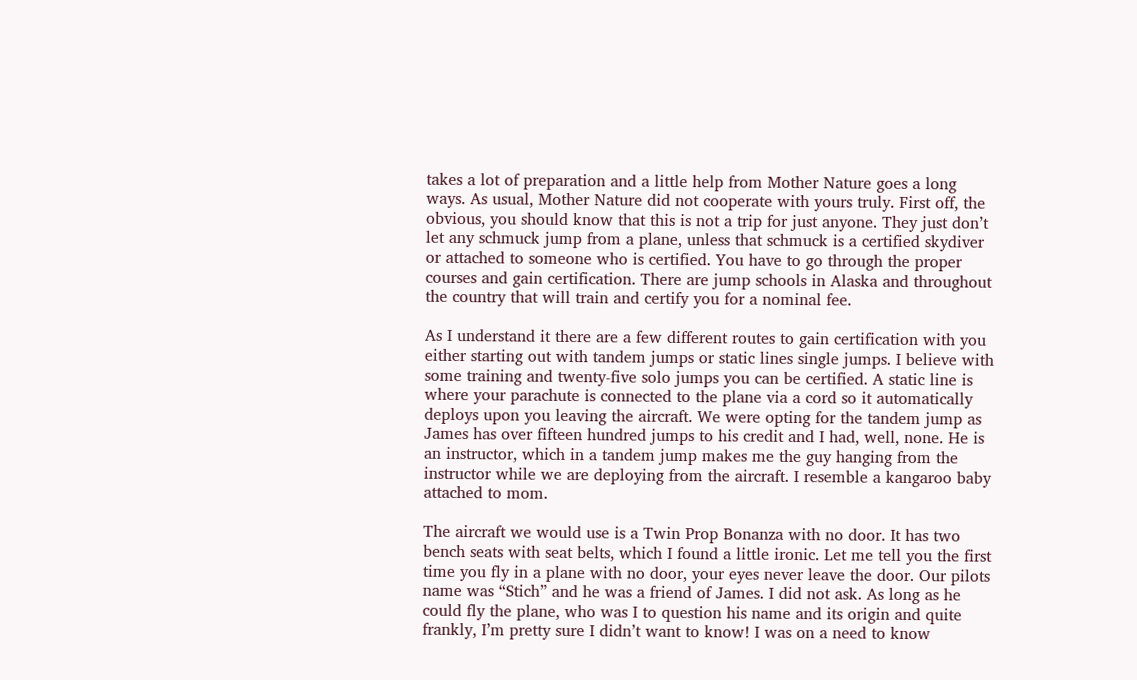takes a lot of preparation and a little help from Mother Nature goes a long ways. As usual, Mother Nature did not cooperate with yours truly. First off, the obvious, you should know that this is not a trip for just anyone. They just don’t let any schmuck jump from a plane, unless that schmuck is a certified skydiver or attached to someone who is certified. You have to go through the proper courses and gain certification. There are jump schools in Alaska and throughout the country that will train and certify you for a nominal fee.

As I understand it there are a few different routes to gain certification with you either starting out with tandem jumps or static lines single jumps. I believe with some training and twenty-five solo jumps you can be certified. A static line is where your parachute is connected to the plane via a cord so it automatically deploys upon you leaving the aircraft. We were opting for the tandem jump as James has over fifteen hundred jumps to his credit and I had, well, none. He is an instructor, which in a tandem jump makes me the guy hanging from the instructor while we are deploying from the aircraft. I resemble a kangaroo baby attached to mom.

The aircraft we would use is a Twin Prop Bonanza with no door. It has two bench seats with seat belts, which I found a little ironic. Let me tell you the first time you fly in a plane with no door, your eyes never leave the door. Our pilots name was “Stich” and he was a friend of James. I did not ask. As long as he could fly the plane, who was I to question his name and its origin and quite frankly, I’m pretty sure I didn’t want to know! I was on a need to know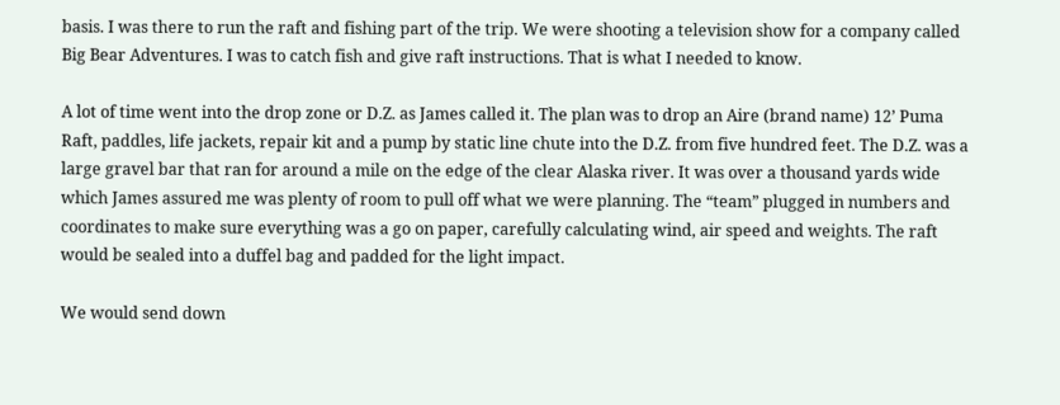basis. I was there to run the raft and fishing part of the trip. We were shooting a television show for a company called Big Bear Adventures. I was to catch fish and give raft instructions. That is what I needed to know.

A lot of time went into the drop zone or D.Z. as James called it. The plan was to drop an Aire (brand name) 12’ Puma Raft, paddles, life jackets, repair kit and a pump by static line chute into the D.Z. from five hundred feet. The D.Z. was a large gravel bar that ran for around a mile on the edge of the clear Alaska river. It was over a thousand yards wide which James assured me was plenty of room to pull off what we were planning. The “team” plugged in numbers and coordinates to make sure everything was a go on paper, carefully calculating wind, air speed and weights. The raft would be sealed into a duffel bag and padded for the light impact.

We would send down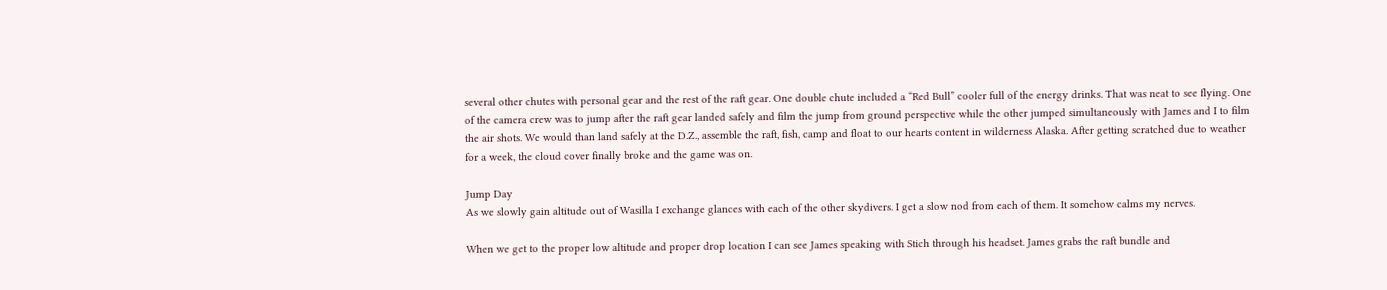several other chutes with personal gear and the rest of the raft gear. One double chute included a “Red Bull” cooler full of the energy drinks. That was neat to see flying. One of the camera crew was to jump after the raft gear landed safely and film the jump from ground perspective while the other jumped simultaneously with James and I to film the air shots. We would than land safely at the D.Z., assemble the raft, fish, camp and float to our hearts content in wilderness Alaska. After getting scratched due to weather for a week, the cloud cover finally broke and the game was on.

Jump Day
As we slowly gain altitude out of Wasilla I exchange glances with each of the other skydivers. I get a slow nod from each of them. It somehow calms my nerves.

When we get to the proper low altitude and proper drop location I can see James speaking with Stich through his headset. James grabs the raft bundle and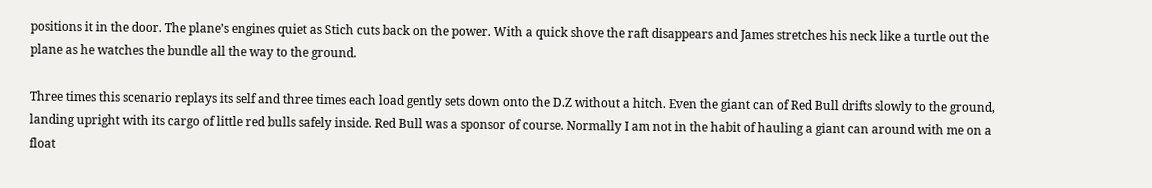positions it in the door. The plane’s engines quiet as Stich cuts back on the power. With a quick shove the raft disappears and James stretches his neck like a turtle out the plane as he watches the bundle all the way to the ground.

Three times this scenario replays its self and three times each load gently sets down onto the D.Z without a hitch. Even the giant can of Red Bull drifts slowly to the ground, landing upright with its cargo of little red bulls safely inside. Red Bull was a sponsor of course. Normally I am not in the habit of hauling a giant can around with me on a float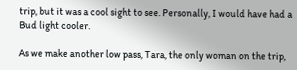trip, but it was a cool sight to see. Personally, I would have had a Bud light cooler.

As we make another low pass, Tara, the only woman on the trip,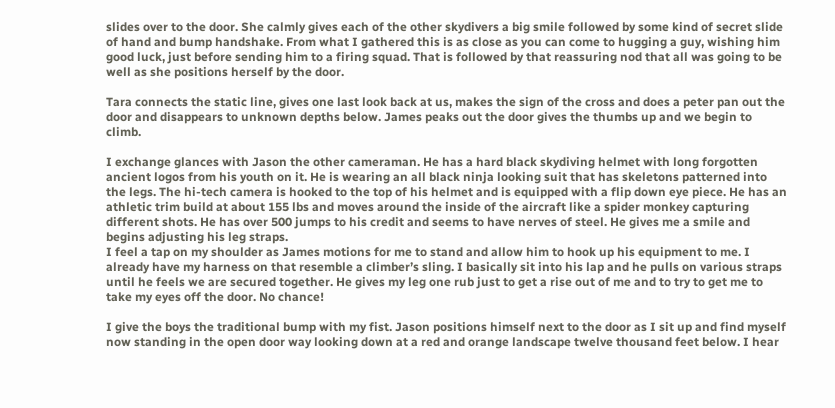slides over to the door. She calmly gives each of the other skydivers a big smile followed by some kind of secret slide of hand and bump handshake. From what I gathered this is as close as you can come to hugging a guy, wishing him good luck, just before sending him to a firing squad. That is followed by that reassuring nod that all was going to be well as she positions herself by the door.

Tara connects the static line, gives one last look back at us, makes the sign of the cross and does a peter pan out the door and disappears to unknown depths below. James peaks out the door gives the thumbs up and we begin to climb.

I exchange glances with Jason the other cameraman. He has a hard black skydiving helmet with long forgotten ancient logos from his youth on it. He is wearing an all black ninja looking suit that has skeletons patterned into the legs. The hi-tech camera is hooked to the top of his helmet and is equipped with a flip down eye piece. He has an athletic trim build at about 155 lbs and moves around the inside of the aircraft like a spider monkey capturing different shots. He has over 500 jumps to his credit and seems to have nerves of steel. He gives me a smile and begins adjusting his leg straps.
I feel a tap on my shoulder as James motions for me to stand and allow him to hook up his equipment to me. I already have my harness on that resemble a climber’s sling. I basically sit into his lap and he pulls on various straps until he feels we are secured together. He gives my leg one rub just to get a rise out of me and to try to get me to take my eyes off the door. No chance!

I give the boys the traditional bump with my fist. Jason positions himself next to the door as I sit up and find myself now standing in the open door way looking down at a red and orange landscape twelve thousand feet below. I hear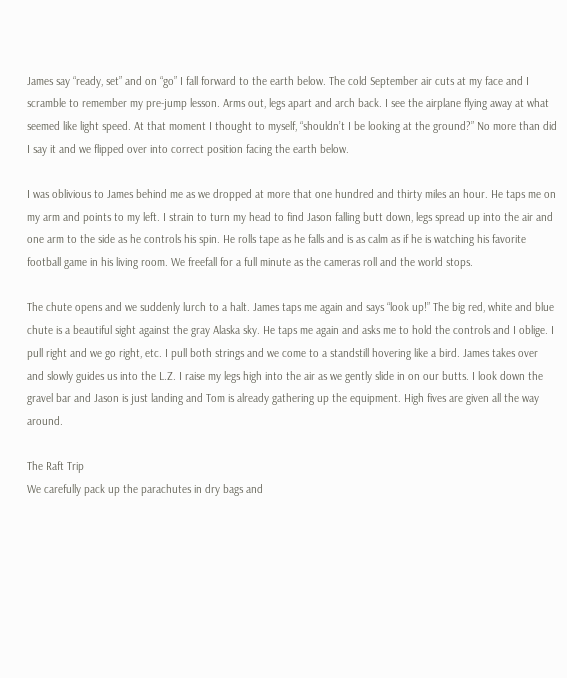James say “ready, set” and on “go” I fall forward to the earth below. The cold September air cuts at my face and I scramble to remember my pre-jump lesson. Arms out, legs apart and arch back. I see the airplane flying away at what seemed like light speed. At that moment I thought to myself, “shouldn’t I be looking at the ground?” No more than did I say it and we flipped over into correct position facing the earth below.

I was oblivious to James behind me as we dropped at more that one hundred and thirty miles an hour. He taps me on my arm and points to my left. I strain to turn my head to find Jason falling butt down, legs spread up into the air and one arm to the side as he controls his spin. He rolls tape as he falls and is as calm as if he is watching his favorite football game in his living room. We freefall for a full minute as the cameras roll and the world stops.

The chute opens and we suddenly lurch to a halt. James taps me again and says “look up!” The big red, white and blue chute is a beautiful sight against the gray Alaska sky. He taps me again and asks me to hold the controls and I oblige. I pull right and we go right, etc. I pull both strings and we come to a standstill hovering like a bird. James takes over and slowly guides us into the L.Z. I raise my legs high into the air as we gently slide in on our butts. I look down the gravel bar and Jason is just landing and Tom is already gathering up the equipment. High fives are given all the way around.

The Raft Trip
We carefully pack up the parachutes in dry bags and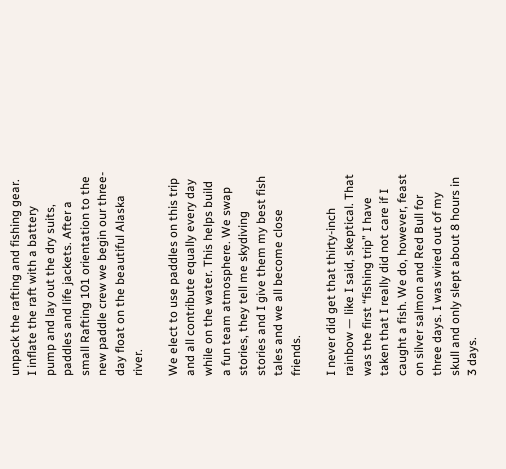unpack the rafting and fishing gear. I inflate the raft with a battery pump and lay out the dry suits, paddles and life jackets. After a small Rafting 101 orientation to the new paddle crew we begin our three-day float on the beautiful Alaska river.

We elect to use paddles on this trip and all contribute equally every day while on the water. This helps build a fun team atmosphere. We swap stories, they tell me skydiving stories and I give them my best fish tales and we all become close friends.

I never did get that thirty-inch rainbow — like I said, skeptical. That was the first “fishing trip” I have taken that I really did not care if I caught a fish. We do, however, feast on silver salmon and Red Bull for three days. I was wired out of my skull and only slept about 8 hours in 3 days.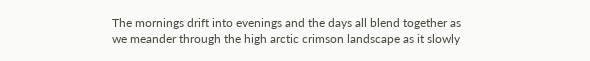The mornings drift into evenings and the days all blend together as we meander through the high arctic crimson landscape as it slowly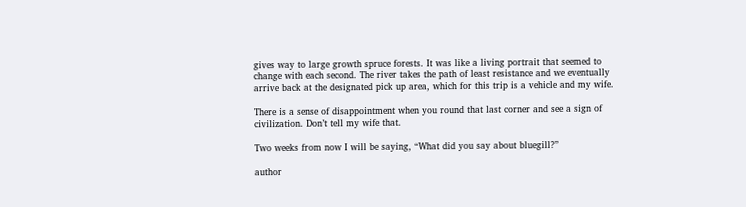gives way to large growth spruce forests. It was like a living portrait that seemed to change with each second. The river takes the path of least resistance and we eventually arrive back at the designated pick up area, which for this trip is a vehicle and my wife.

There is a sense of disappointment when you round that last corner and see a sign of civilization. Don’t tell my wife that.

Two weeks from now I will be saying, “What did you say about bluegill?”

author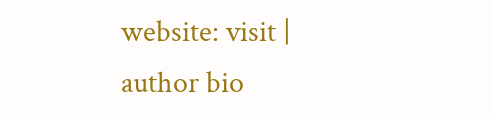website: visit | author bio